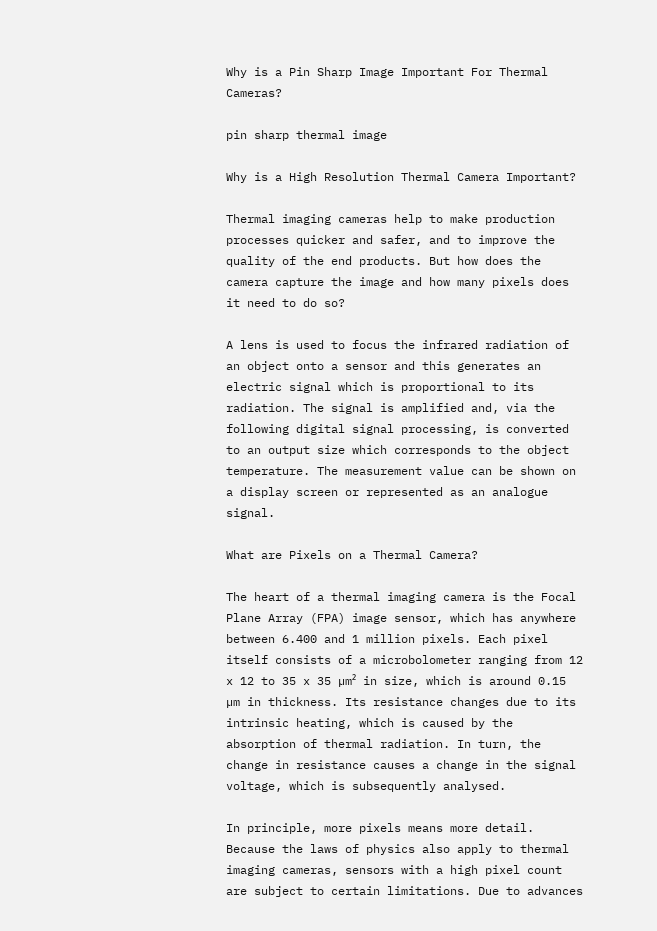Why is a Pin Sharp Image Important For Thermal Cameras?

pin sharp thermal image

Why is a High Resolution Thermal Camera Important?

Thermal imaging cameras help to make production processes quicker and safer, and to improve the quality of the end products. But how does the camera capture the image and how many pixels does it need to do so?

A lens is used to focus the infrared radiation of an object onto a sensor and this generates an electric signal which is proportional to its radiation. The signal is amplified and, via the following digital signal processing, is converted to an output size which corresponds to the object temperature. The measurement value can be shown on a display screen or represented as an analogue signal.

What are Pixels on a Thermal Camera?

The heart of a thermal imaging camera is the Focal Plane Array (FPA) image sensor, which has anywhere between 6.400 and 1 million pixels. Each pixel itself consists of a microbolometer ranging from 12 x 12 to 35 x 35 µm² in size, which is around 0.15 µm in thickness. Its resistance changes due to its intrinsic heating, which is caused by the absorption of thermal radiation. In turn, the change in resistance causes a change in the signal voltage, which is subsequently analysed.

In principle, more pixels means more detail. Because the laws of physics also apply to thermal imaging cameras, sensors with a high pixel count are subject to certain limitations. Due to advances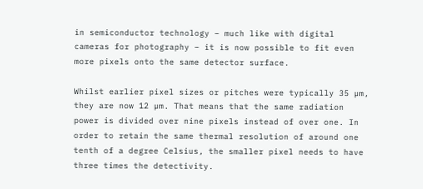in semiconductor technology – much like with digital cameras for photography – it is now possible to fit even more pixels onto the same detector surface.

Whilst earlier pixel sizes or pitches were typically 35 µm, they are now 12 µm. That means that the same radiation power is divided over nine pixels instead of over one. In order to retain the same thermal resolution of around one tenth of a degree Celsius, the smaller pixel needs to have three times the detectivity.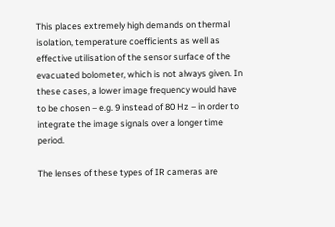This places extremely high demands on thermal isolation, temperature coefficients as well as effective utilisation of the sensor surface of the evacuated bolometer, which is not always given. In these cases, a lower image frequency would have to be chosen – e.g. 9 instead of 80 Hz – in order to integrate the image signals over a longer time period.

The lenses of these types of IR cameras are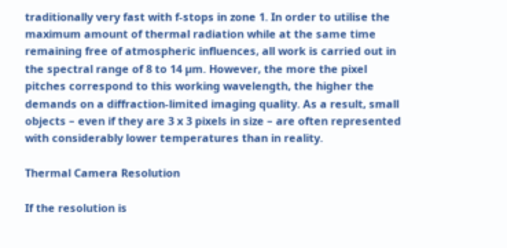traditionally very fast with f-stops in zone 1. In order to utilise the maximum amount of thermal radiation while at the same time remaining free of atmospheric influences, all work is carried out in the spectral range of 8 to 14 µm. However, the more the pixel pitches correspond to this working wavelength, the higher the demands on a diffraction-limited imaging quality. As a result, small objects – even if they are 3 x 3 pixels in size – are often represented with considerably lower temperatures than in reality.

Thermal Camera Resolution

If the resolution is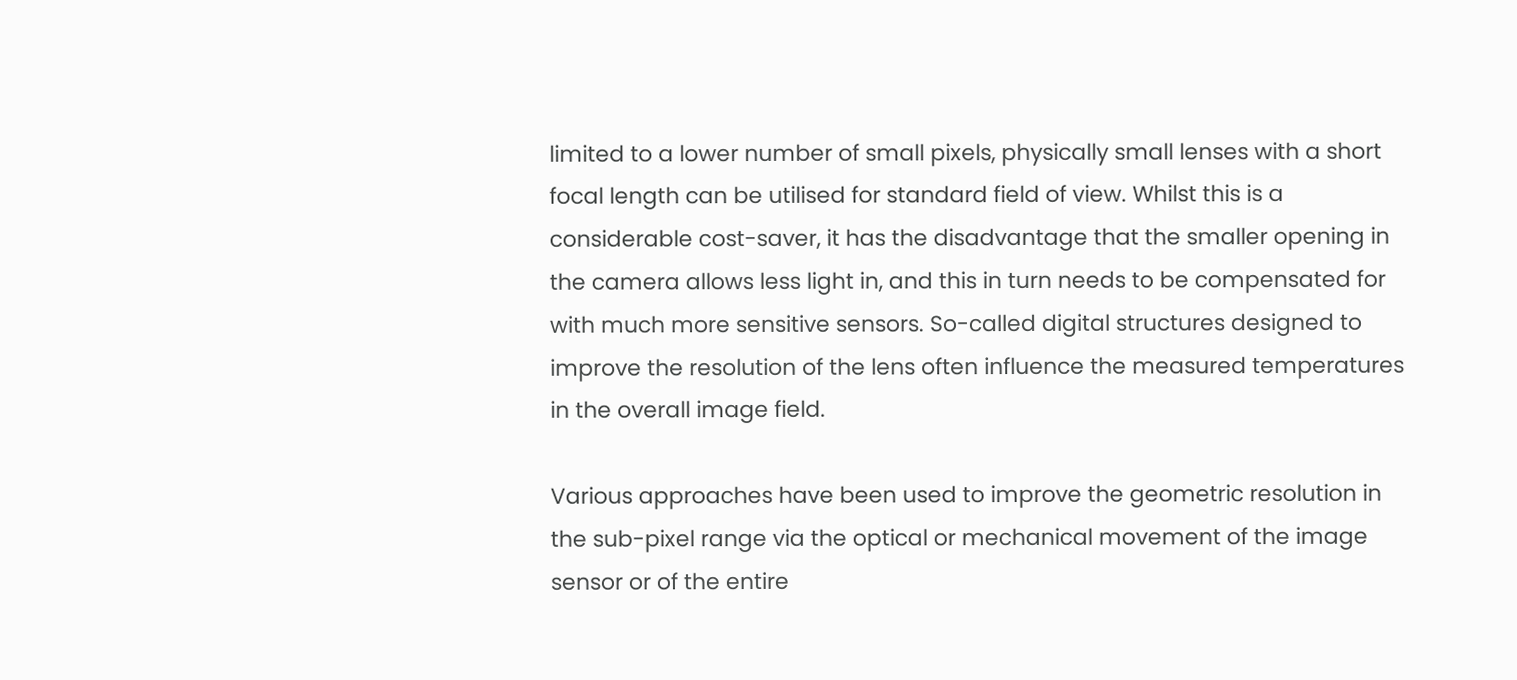limited to a lower number of small pixels, physically small lenses with a short focal length can be utilised for standard field of view. Whilst this is a considerable cost-saver, it has the disadvantage that the smaller opening in the camera allows less light in, and this in turn needs to be compensated for with much more sensitive sensors. So-called digital structures designed to improve the resolution of the lens often influence the measured temperatures in the overall image field.

Various approaches have been used to improve the geometric resolution in the sub-pixel range via the optical or mechanical movement of the image sensor or of the entire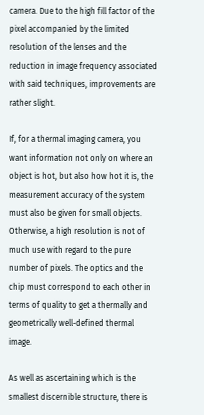camera. Due to the high fill factor of the pixel accompanied by the limited resolution of the lenses and the reduction in image frequency associated with said techniques, improvements are rather slight.

If, for a thermal imaging camera, you want information not only on where an object is hot, but also how hot it is, the measurement accuracy of the system must also be given for small objects. Otherwise, a high resolution is not of much use with regard to the pure number of pixels. The optics and the chip must correspond to each other in terms of quality to get a thermally and geometrically well-defined thermal image.

As well as ascertaining which is the smallest discernible structure, there is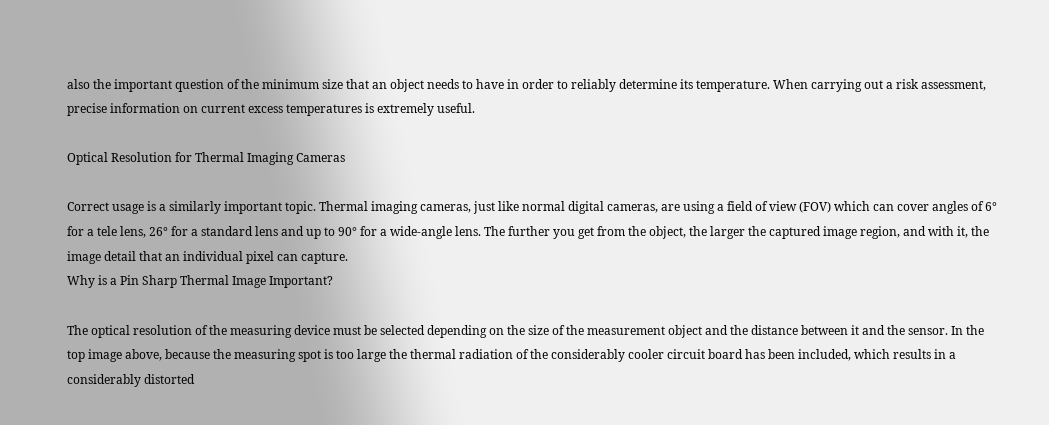also the important question of the minimum size that an object needs to have in order to reliably determine its temperature. When carrying out a risk assessment, precise information on current excess temperatures is extremely useful.

Optical Resolution for Thermal Imaging Cameras

Correct usage is a similarly important topic. Thermal imaging cameras, just like normal digital cameras, are using a field of view (FOV) which can cover angles of 6° for a tele lens, 26° for a standard lens and up to 90° for a wide-angle lens. The further you get from the object, the larger the captured image region, and with it, the image detail that an individual pixel can capture.
Why is a Pin Sharp Thermal Image Important?

The optical resolution of the measuring device must be selected depending on the size of the measurement object and the distance between it and the sensor. In the top image above, because the measuring spot is too large the thermal radiation of the considerably cooler circuit board has been included, which results in a considerably distorted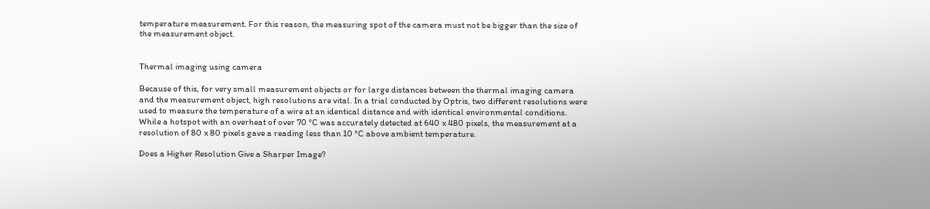temperature measurement. For this reason, the measuring spot of the camera must not be bigger than the size of the measurement object.


Thermal imaging using camera

Because of this, for very small measurement objects or for large distances between the thermal imaging camera and the measurement object, high resolutions are vital. In a trial conducted by Optris, two different resolutions were used to measure the temperature of a wire at an identical distance and with identical environmental conditions. While a hotspot with an overheat of over 70 °C was accurately detected at 640 x 480 pixels, the measurement at a resolution of 80 x 80 pixels gave a reading less than 10 °C above ambient temperature.

Does a Higher Resolution Give a Sharper Image?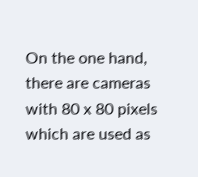On the one hand, there are cameras with 80 x 80 pixels which are used as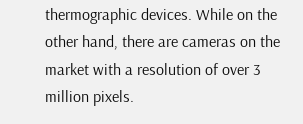thermographic devices. While on the other hand, there are cameras on the market with a resolution of over 3 million pixels.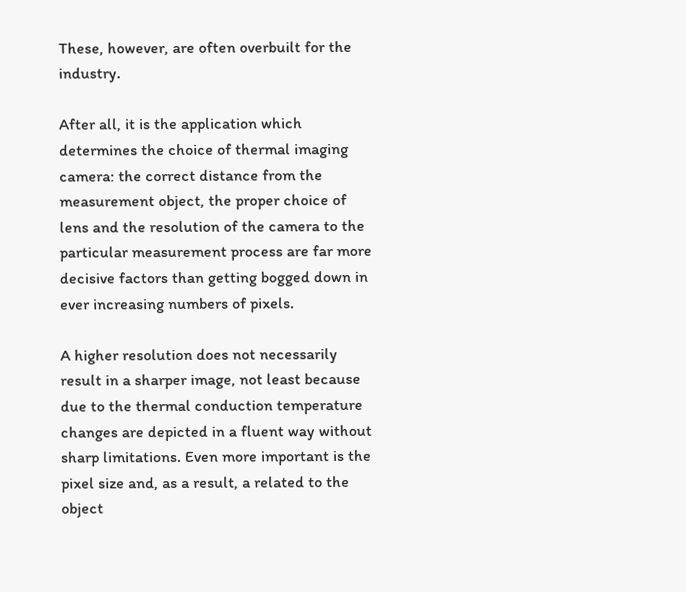These, however, are often overbuilt for the industry.

After all, it is the application which determines the choice of thermal imaging camera: the correct distance from the measurement object, the proper choice of lens and the resolution of the camera to the particular measurement process are far more decisive factors than getting bogged down in ever increasing numbers of pixels.

A higher resolution does not necessarily result in a sharper image, not least because due to the thermal conduction temperature changes are depicted in a fluent way without sharp limitations. Even more important is the pixel size and, as a result, a related to the object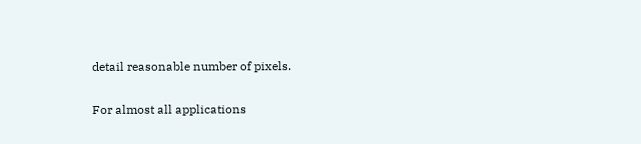detail reasonable number of pixels.

For almost all applications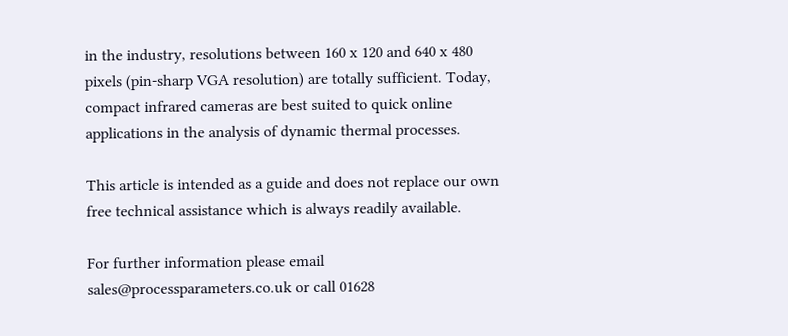in the industry, resolutions between 160 x 120 and 640 x 480 pixels (pin-sharp VGA resolution) are totally sufficient. Today, compact infrared cameras are best suited to quick online applications in the analysis of dynamic thermal processes.

This article is intended as a guide and does not replace our own free technical assistance which is always readily available.

For further information please email sales@processparameters.co.uk or call 01628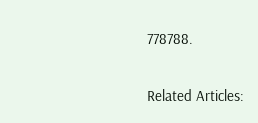778788.

Related Articles: